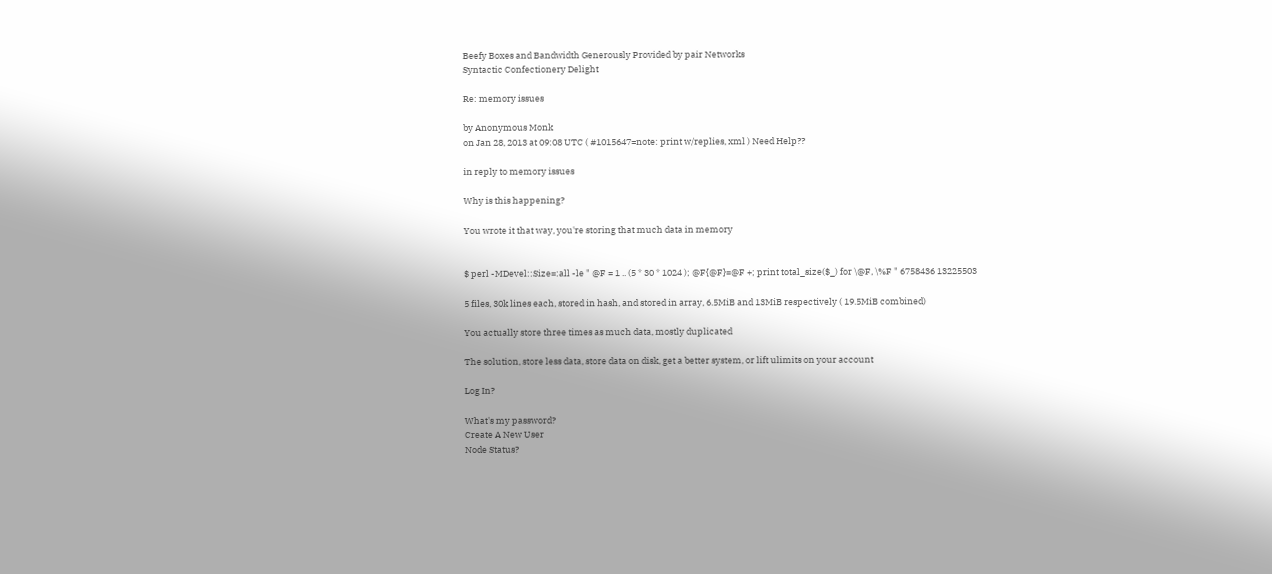Beefy Boxes and Bandwidth Generously Provided by pair Networks
Syntactic Confectionery Delight

Re: memory issues

by Anonymous Monk
on Jan 28, 2013 at 09:08 UTC ( #1015647=note: print w/replies, xml ) Need Help??

in reply to memory issues

Why is this happening?

You wrote it that way, you're storing that much data in memory


$ perl -MDevel::Size=:all -le " @F = 1 .. (5 * 30 * 1024 ); @F{@F}=@F +; print total_size($_) for \@F, \%F " 6758436 13225503

5 files, 30k lines each, stored in hash, and stored in array, 6.5MiB and 13MiB respectively ( 19.5MiB combined)

You actually store three times as much data, mostly duplicated

The solution, store less data, store data on disk, get a better system, or lift ulimits on your account

Log In?

What's my password?
Create A New User
Node Status?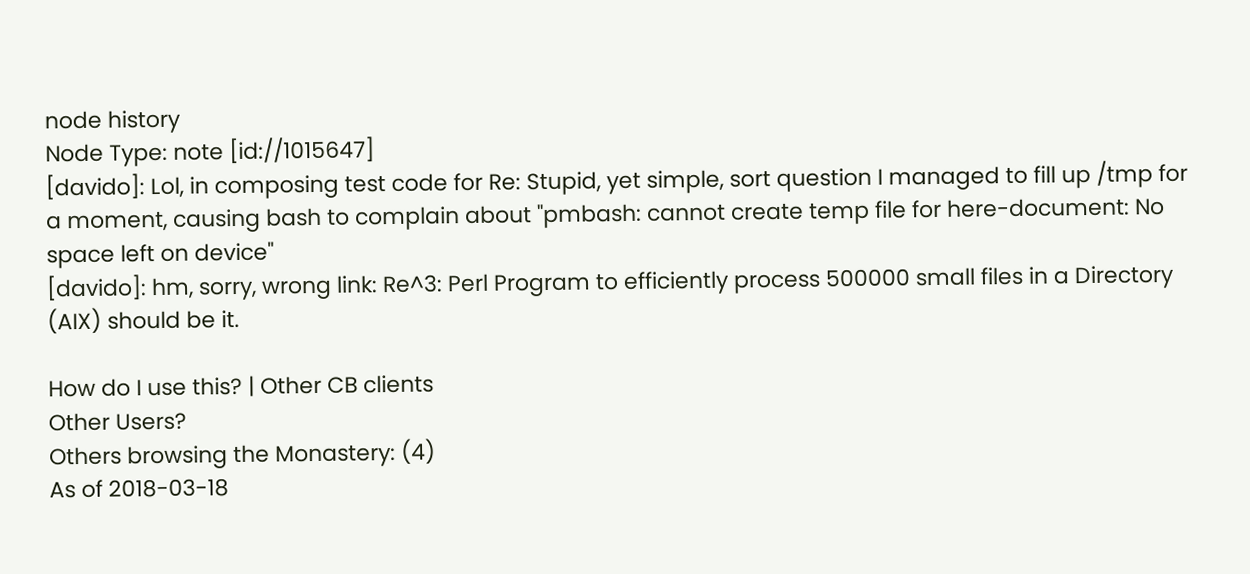node history
Node Type: note [id://1015647]
[davido]: Lol, in composing test code for Re: Stupid, yet simple, sort question I managed to fill up /tmp for a moment, causing bash to complain about "pmbash: cannot create temp file for here-document: No space left on device"
[davido]: hm, sorry, wrong link: Re^3: Perl Program to efficiently process 500000 small files in a Directory (AIX) should be it.

How do I use this? | Other CB clients
Other Users?
Others browsing the Monastery: (4)
As of 2018-03-18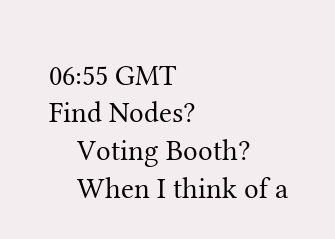06:55 GMT
Find Nodes?
    Voting Booth?
    When I think of a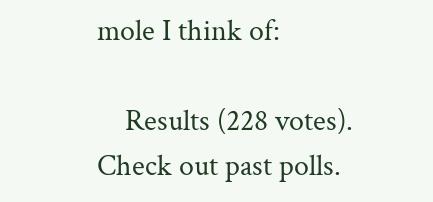mole I think of:

    Results (228 votes). Check out past polls.